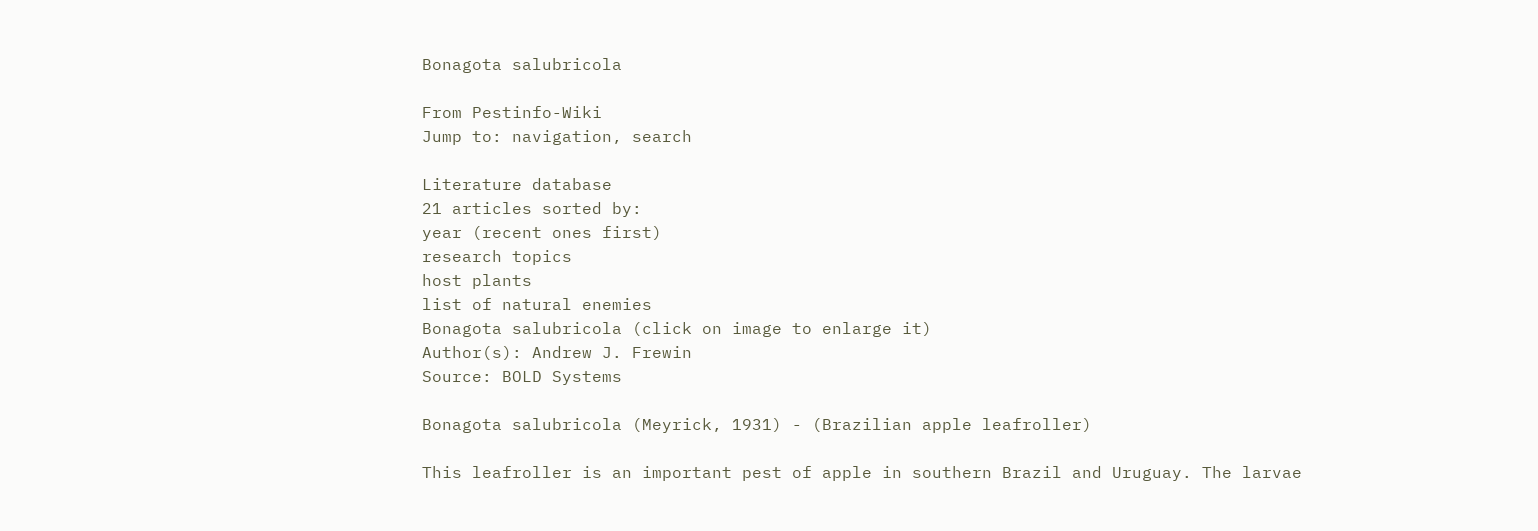Bonagota salubricola

From Pestinfo-Wiki
Jump to: navigation, search

Literature database
21 articles sorted by:
year (recent ones first)
research topics
host plants
list of natural enemies
Bonagota salubricola (click on image to enlarge it)
Author(s): Andrew J. Frewin
Source: BOLD Systems

Bonagota salubricola (Meyrick, 1931) - (Brazilian apple leafroller)

This leafroller is an important pest of apple in southern Brazil and Uruguay. The larvae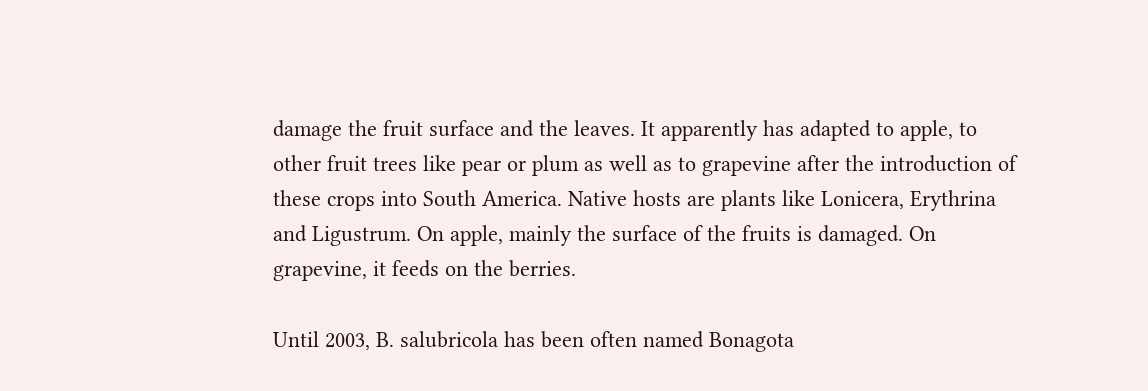damage the fruit surface and the leaves. It apparently has adapted to apple, to other fruit trees like pear or plum as well as to grapevine after the introduction of these crops into South America. Native hosts are plants like Lonicera, Erythrina and Ligustrum. On apple, mainly the surface of the fruits is damaged. On grapevine, it feeds on the berries.

Until 2003, B. salubricola has been often named Bonagota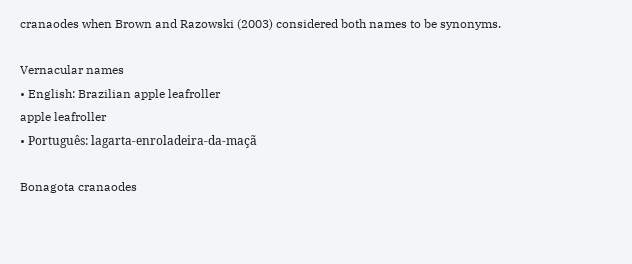cranaodes when Brown and Razowski (2003) considered both names to be synonyms.

Vernacular names
• English: Brazilian apple leafroller
apple leafroller
• Português: lagarta-enroladeira-da-maçã

Bonagota cranaodes